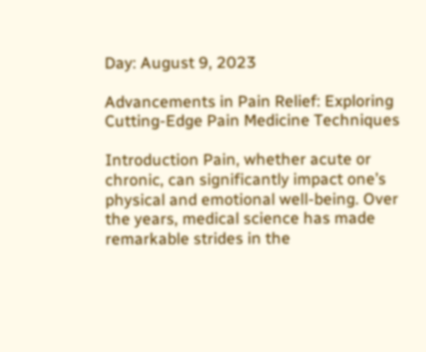Day: August 9, 2023

Advancements in Pain Relief: Exploring Cutting-Edge Pain Medicine Techniques

Introduction Pain, whether acute or chronic, can significantly impact one’s physical and emotional well-being. Over the years, medical science has made remarkable strides in the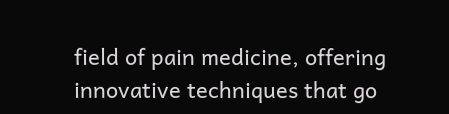field of pain medicine, offering innovative techniques that go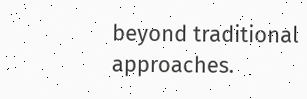beyond traditional approaches.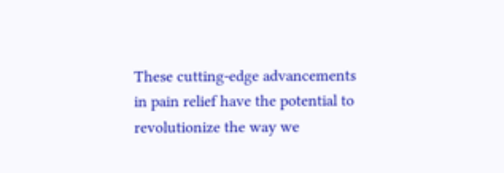These cutting-edge advancements in pain relief have the potential to revolutionize the way we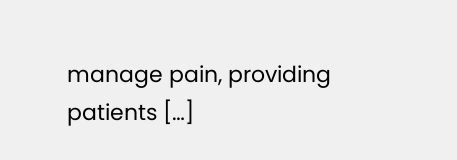manage pain, providing patients […]